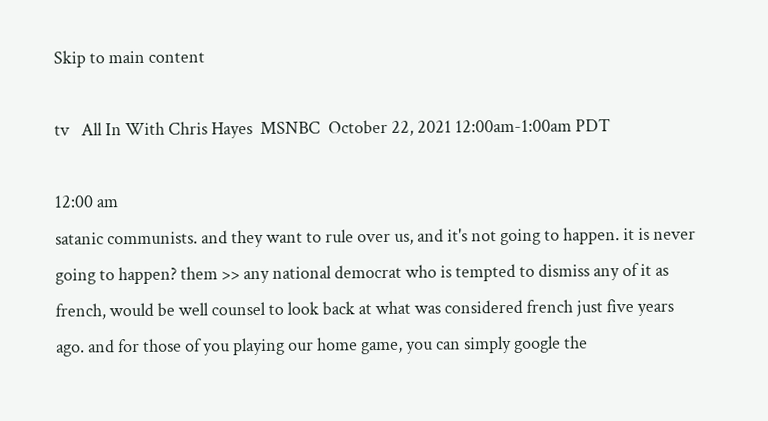Skip to main content

tv   All In With Chris Hayes  MSNBC  October 22, 2021 12:00am-1:00am PDT

12:00 am
satanic communists. and they want to rule over us, and it's not going to happen. it is never going to happen? them >> any national democrat who is tempted to dismiss any of it as french, would be well counsel to look back at what was considered french just five years ago. and for those of you playing our home game, you can simply google the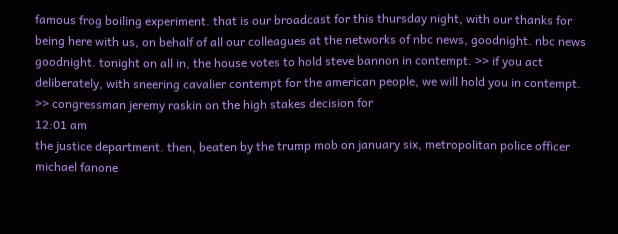famous frog boiling experiment. that is our broadcast for this thursday night, with our thanks for being here with us, on behalf of all our colleagues at the networks of nbc news, goodnight. nbc news goodnight. tonight on all in, the house votes to hold steve bannon in contempt. >> if you act deliberately, with sneering cavalier contempt for the american people, we will hold you in contempt. >> congressman jeremy raskin on the high stakes decision for
12:01 am
the justice department. then, beaten by the trump mob on january six, metropolitan police officer michael fanone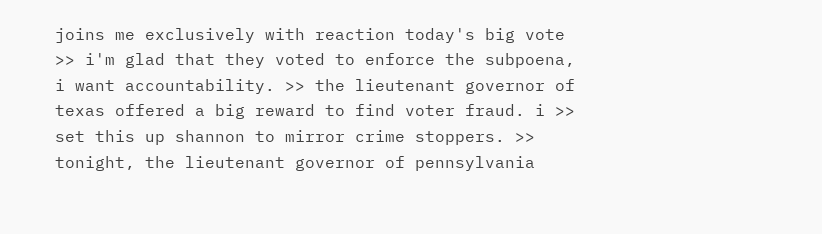joins me exclusively with reaction today's big vote >> i'm glad that they voted to enforce the subpoena, i want accountability. >> the lieutenant governor of texas offered a big reward to find voter fraud. i >> set this up shannon to mirror crime stoppers. >> tonight, the lieutenant governor of pennsylvania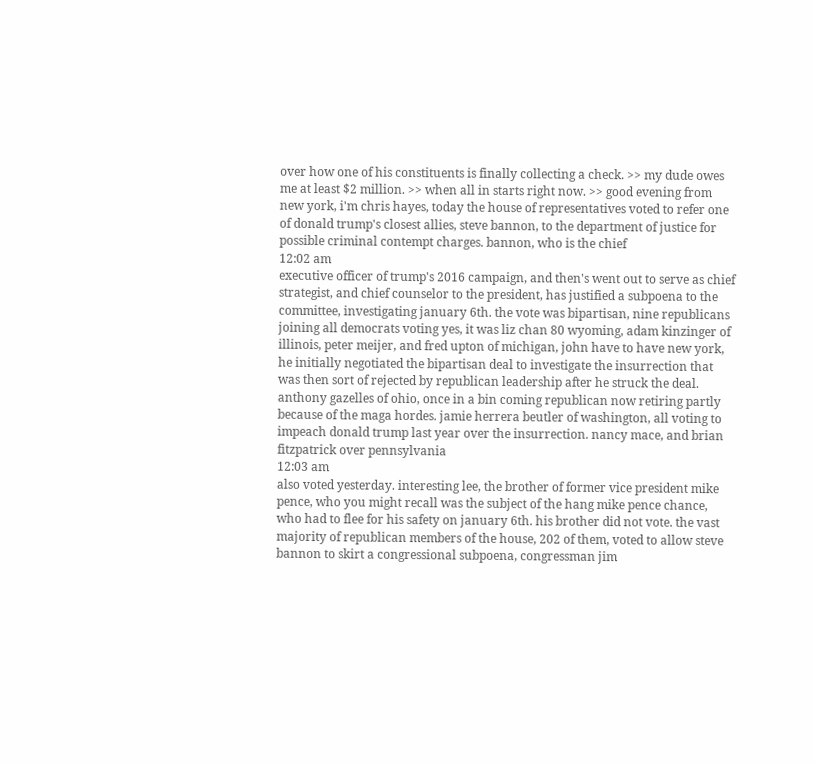over how one of his constituents is finally collecting a check. >> my dude owes me at least $2 million. >> when all in starts right now. >> good evening from new york, i'm chris hayes, today the house of representatives voted to refer one of donald trump's closest allies, steve bannon, to the department of justice for possible criminal contempt charges. bannon, who is the chief
12:02 am
executive officer of trump's 2016 campaign, and then's went out to serve as chief strategist, and chief counselor to the president, has justified a subpoena to the committee, investigating january 6th. the vote was bipartisan, nine republicans joining all democrats voting yes, it was liz chan 80 wyoming, adam kinzinger of illinois, peter meijer, and fred upton of michigan, john have to have new york, he initially negotiated the bipartisan deal to investigate the insurrection that was then sort of rejected by republican leadership after he struck the deal. anthony gazelles of ohio, once in a bin coming republican now retiring partly because of the maga hordes. jamie herrera beutler of washington, all voting to impeach donald trump last year over the insurrection. nancy mace, and brian fitzpatrick over pennsylvania
12:03 am
also voted yesterday. interesting lee, the brother of former vice president mike pence, who you might recall was the subject of the hang mike pence chance, who had to flee for his safety on january 6th. his brother did not vote. the vast majority of republican members of the house, 202 of them, voted to allow steve bannon to skirt a congressional subpoena, congressman jim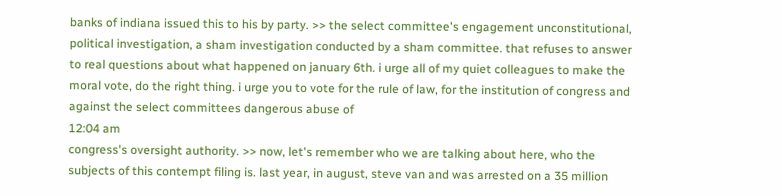banks of indiana issued this to his by party. >> the select committee's engagement unconstitutional, political investigation, a sham investigation conducted by a sham committee. that refuses to answer to real questions about what happened on january 6th. i urge all of my quiet colleagues to make the moral vote, do the right thing. i urge you to vote for the rule of law, for the institution of congress and against the select committees dangerous abuse of
12:04 am
congress's oversight authority. >> now, let's remember who we are talking about here, who the subjects of this contempt filing is. last year, in august, steve van and was arrested on a 35 million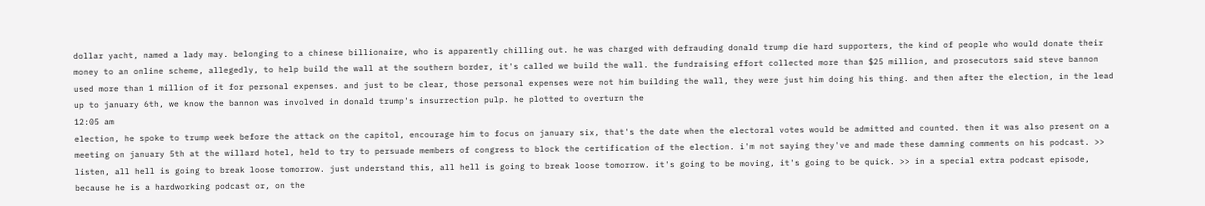dollar yacht, named a lady may. belonging to a chinese billionaire, who is apparently chilling out. he was charged with defrauding donald trump die hard supporters, the kind of people who would donate their money to an online scheme, allegedly, to help build the wall at the southern border, it's called we build the wall. the fundraising effort collected more than $25 million, and prosecutors said steve bannon used more than 1 million of it for personal expenses. and just to be clear, those personal expenses were not him building the wall, they were just him doing his thing. and then after the election, in the lead up to january 6th, we know the bannon was involved in donald trump's insurrection pulp. he plotted to overturn the
12:05 am
election, he spoke to trump week before the attack on the capitol, encourage him to focus on january six, that's the date when the electoral votes would be admitted and counted. then it was also present on a meeting on january 5th at the willard hotel, held to try to persuade members of congress to block the certification of the election. i'm not saying they've and made these damning comments on his podcast. >> listen, all hell is going to break loose tomorrow. just understand this, all hell is going to break loose tomorrow. it's going to be moving, it's going to be quick. >> in a special extra podcast episode, because he is a hardworking podcast or, on the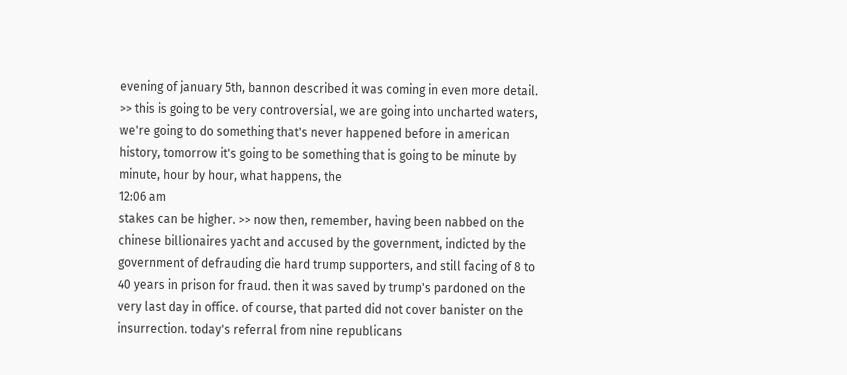evening of january 5th, bannon described it was coming in even more detail. >> this is going to be very controversial, we are going into uncharted waters, we're going to do something that's never happened before in american history, tomorrow it's going to be something that is going to be minute by minute, hour by hour, what happens, the
12:06 am
stakes can be higher. >> now then, remember, having been nabbed on the chinese billionaires yacht and accused by the government, indicted by the government of defrauding die hard trump supporters, and still facing of 8 to 40 years in prison for fraud. then it was saved by trump's pardoned on the very last day in office. of course, that parted did not cover banister on the insurrection. today's referral from nine republicans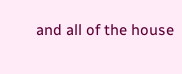and all of the house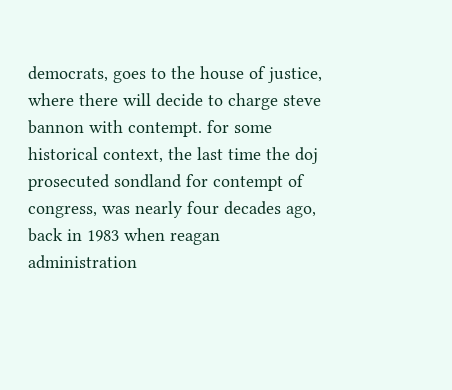democrats, goes to the house of justice, where there will decide to charge steve bannon with contempt. for some historical context, the last time the doj prosecuted sondland for contempt of congress, was nearly four decades ago, back in 1983 when reagan administration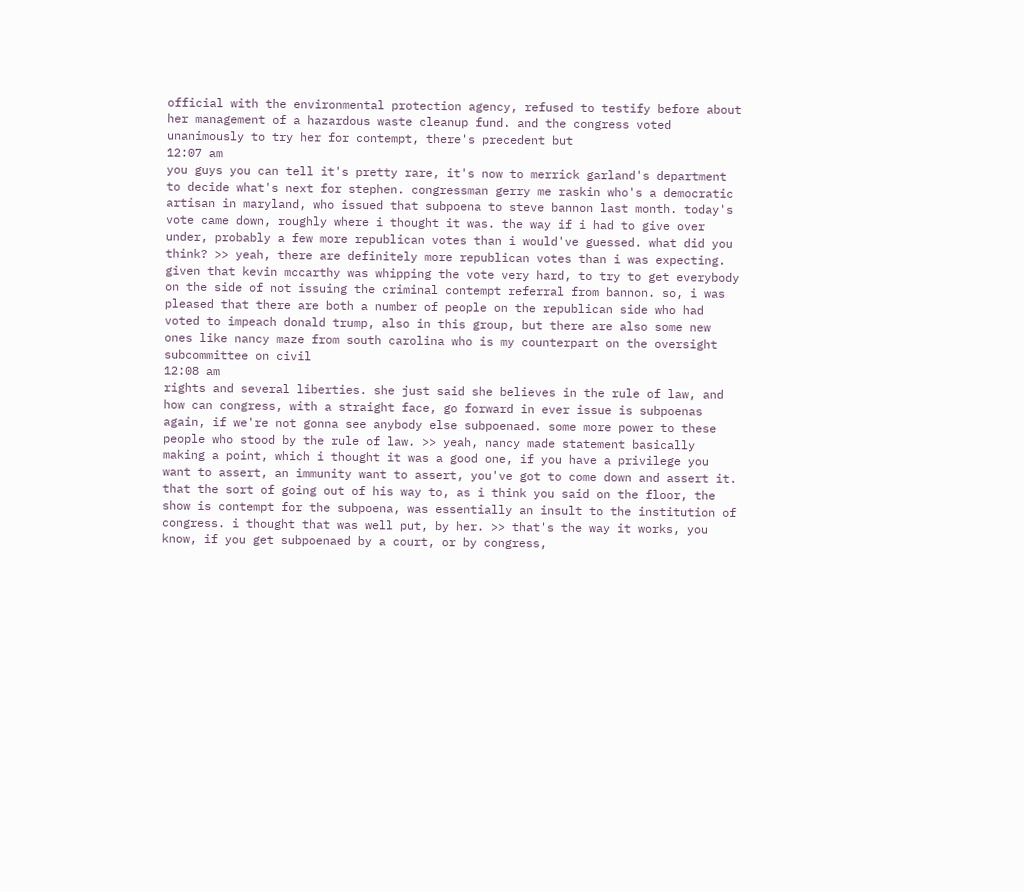official with the environmental protection agency, refused to testify before about her management of a hazardous waste cleanup fund. and the congress voted unanimously to try her for contempt, there's precedent but
12:07 am
you guys you can tell it's pretty rare, it's now to merrick garland's department to decide what's next for stephen. congressman gerry me raskin who's a democratic artisan in maryland, who issued that subpoena to steve bannon last month. today's vote came down, roughly where i thought it was. the way if i had to give over under, probably a few more republican votes than i would've guessed. what did you think? >> yeah, there are definitely more republican votes than i was expecting. given that kevin mccarthy was whipping the vote very hard, to try to get everybody on the side of not issuing the criminal contempt referral from bannon. so, i was pleased that there are both a number of people on the republican side who had voted to impeach donald trump, also in this group, but there are also some new ones like nancy maze from south carolina who is my counterpart on the oversight subcommittee on civil
12:08 am
rights and several liberties. she just said she believes in the rule of law, and how can congress, with a straight face, go forward in ever issue is subpoenas again, if we're not gonna see anybody else subpoenaed. some more power to these people who stood by the rule of law. >> yeah, nancy made statement basically making a point, which i thought it was a good one, if you have a privilege you want to assert, an immunity want to assert, you've got to come down and assert it. that the sort of going out of his way to, as i think you said on the floor, the show is contempt for the subpoena, was essentially an insult to the institution of congress. i thought that was well put, by her. >> that's the way it works, you know, if you get subpoenaed by a court, or by congress,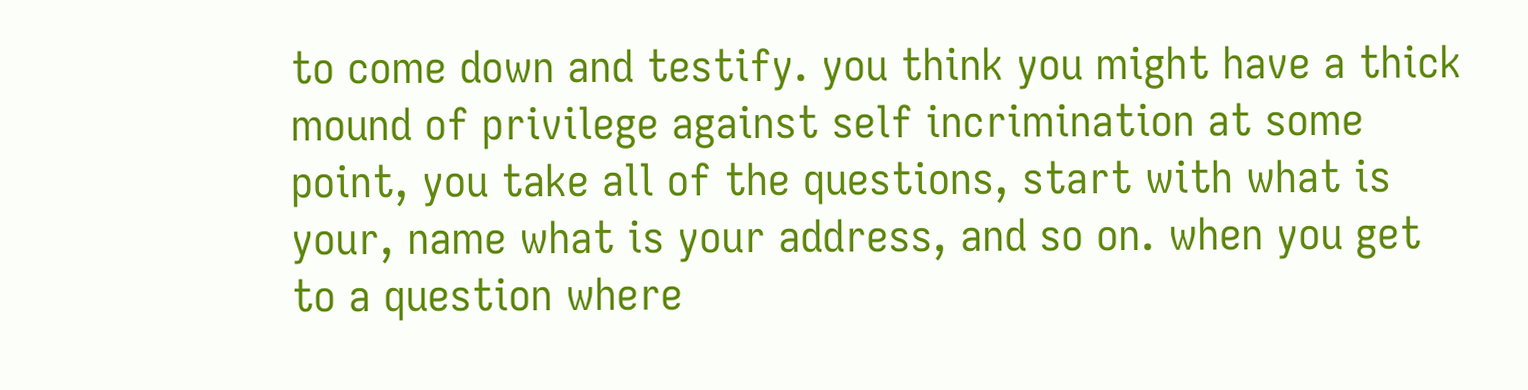to come down and testify. you think you might have a thick mound of privilege against self incrimination at some point, you take all of the questions, start with what is your, name what is your address, and so on. when you get to a question where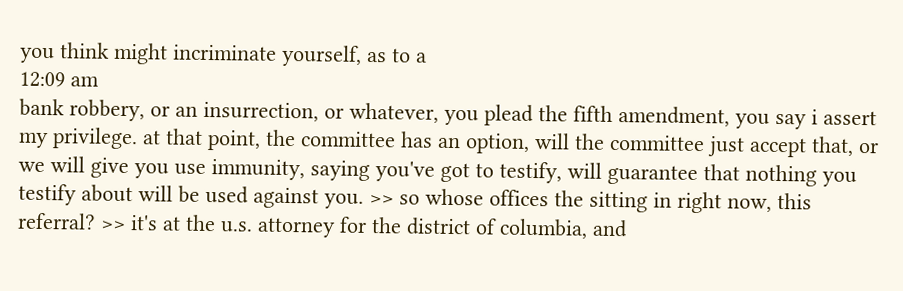you think might incriminate yourself, as to a
12:09 am
bank robbery, or an insurrection, or whatever, you plead the fifth amendment, you say i assert my privilege. at that point, the committee has an option, will the committee just accept that, or we will give you use immunity, saying you've got to testify, will guarantee that nothing you testify about will be used against you. >> so whose offices the sitting in right now, this referral? >> it's at the u.s. attorney for the district of columbia, and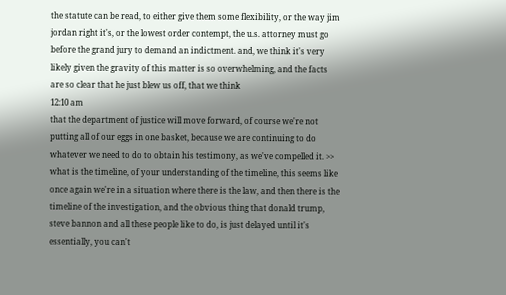the statute can be read, to either give them some flexibility, or the way jim jordan right it's, or the lowest order contempt, the u.s. attorney must go before the grand jury to demand an indictment. and, we think it's very likely given the gravity of this matter is so overwhelming, and the facts are so clear that he just blew us off, that we think
12:10 am
that the department of justice will move forward, of course we're not putting all of our eggs in one basket, because we are continuing to do whatever we need to do to obtain his testimony, as we've compelled it. >> what is the timeline, of your understanding of the timeline, this seems like once again we're in a situation where there is the law, and then there is the timeline of the investigation, and the obvious thing that donald trump, steve bannon and all these people like to do, is just delayed until it's essentially, you can't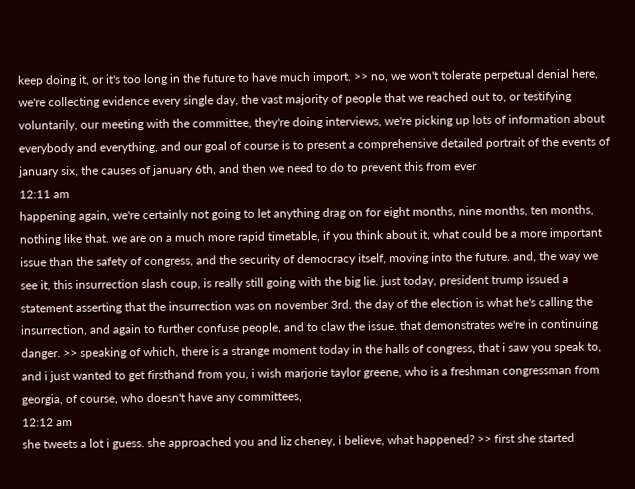keep doing it, or it's too long in the future to have much import. >> no, we won't tolerate perpetual denial here, we're collecting evidence every single day, the vast majority of people that we reached out to, or testifying voluntarily, our meeting with the committee, they're doing interviews, we're picking up lots of information about everybody and everything, and our goal of course is to present a comprehensive detailed portrait of the events of january six, the causes of january 6th, and then we need to do to prevent this from ever
12:11 am
happening again, we're certainly not going to let anything drag on for eight months, nine months, ten months, nothing like that. we are on a much more rapid timetable, if you think about it, what could be a more important issue than the safety of congress, and the security of democracy itself, moving into the future. and, the way we see it, this insurrection slash coup, is really still going with the big lie. just today, president trump issued a statement asserting that the insurrection was on november 3rd. the day of the election is what he's calling the insurrection, and again to further confuse people, and to claw the issue. that demonstrates we're in continuing danger. >> speaking of which, there is a strange moment today in the halls of congress, that i saw you speak to, and i just wanted to get firsthand from you, i wish marjorie taylor greene, who is a freshman congressman from georgia, of course, who doesn't have any committees,
12:12 am
she tweets a lot i guess. she approached you and liz cheney, i believe, what happened? >> first she started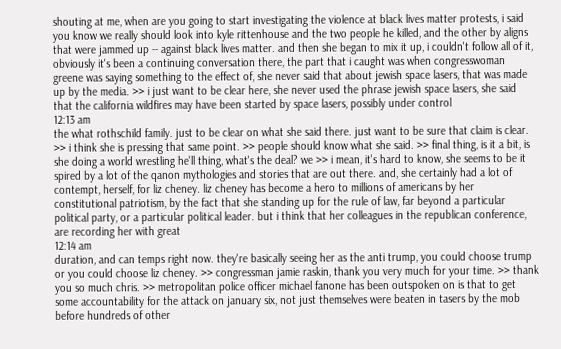shouting at me, when are you going to start investigating the violence at black lives matter protests, i said you know we really should look into kyle rittenhouse and the two people he killed, and the other by aligns that were jammed up -- against black lives matter. and then she began to mix it up, i couldn't follow all of it, obviously it's been a continuing conversation there, the part that i caught was when congresswoman greene was saying something to the effect of, she never said that about jewish space lasers, that was made up by the media. >> i just want to be clear here, she never used the phrase jewish space lasers, she said that the california wildfires may have been started by space lasers, possibly under control
12:13 am
the what rothschild family. just to be clear on what she said there. just want to be sure that claim is clear. >> i think she is pressing that same point. >> people should know what she said. >> final thing, is it a bit, is she doing a world wrestling he'll thing, what's the deal? we >> i mean, it's hard to know, she seems to be it spired by a lot of the qanon mythologies and stories that are out there. and, she certainly had a lot of contempt, herself, for liz cheney. liz cheney has become a hero to millions of americans by her constitutional patriotism, by the fact that she standing up for the rule of law, far beyond a particular political party, or a particular political leader. but i think that her colleagues in the republican conference, are recording her with great
12:14 am
duration, and can temps right now. they're basically seeing her as the anti trump, you could choose trump or you could choose liz cheney. >> congressman jamie raskin, thank you very much for your time. >> thank you so much chris. >> metropolitan police officer michael fanone has been outspoken on is that to get some accountability for the attack on january six, not just themselves were beaten in tasers by the mob before hundreds of other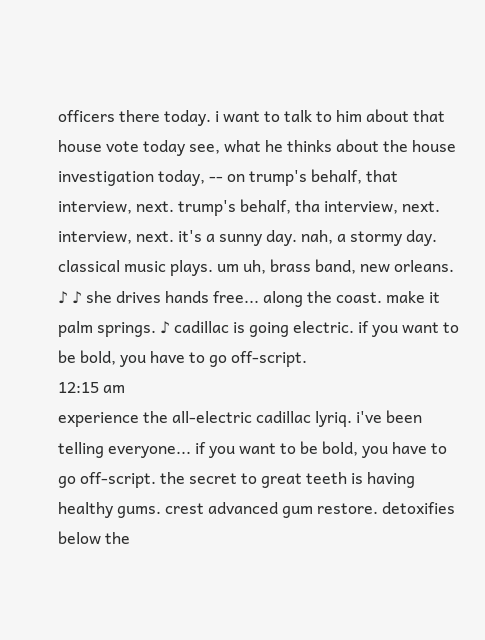officers there today. i want to talk to him about that house vote today see, what he thinks about the house investigation today, -- on trump's behalf, that interview, next. trump's behalf, tha interview, next. interview, next. it's a sunny day. nah, a stormy day. classical music plays. um uh, brass band, new orleans. ♪ ♪ she drives hands free... along the coast. make it palm springs. ♪ cadillac is going electric. if you want to be bold, you have to go off-script.
12:15 am
experience the all-electric cadillac lyriq. i've been telling everyone... if you want to be bold, you have to go off-script. the secret to great teeth is having healthy gums. crest advanced gum restore. detoxifies below the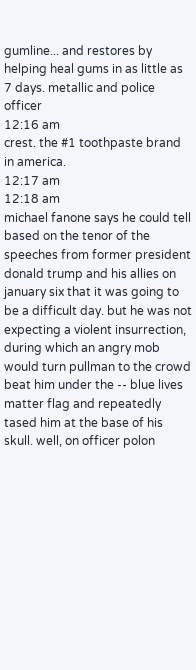gumline... and restores by helping heal gums in as little as 7 days. metallic and police officer
12:16 am
crest. the #1 toothpaste brand in america.
12:17 am
12:18 am
michael fanone says he could tell based on the tenor of the speeches from former president donald trump and his allies on january six that it was going to be a difficult day. but he was not expecting a violent insurrection, during which an angry mob would turn pullman to the crowd beat him under the -- blue lives matter flag and repeatedly tased him at the base of his skull. well, on officer polon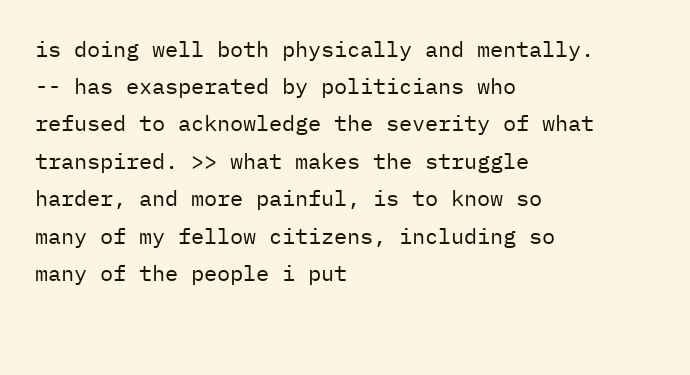is doing well both physically and mentally. -- has exasperated by politicians who refused to acknowledge the severity of what transpired. >> what makes the struggle harder, and more painful, is to know so many of my fellow citizens, including so many of the people i put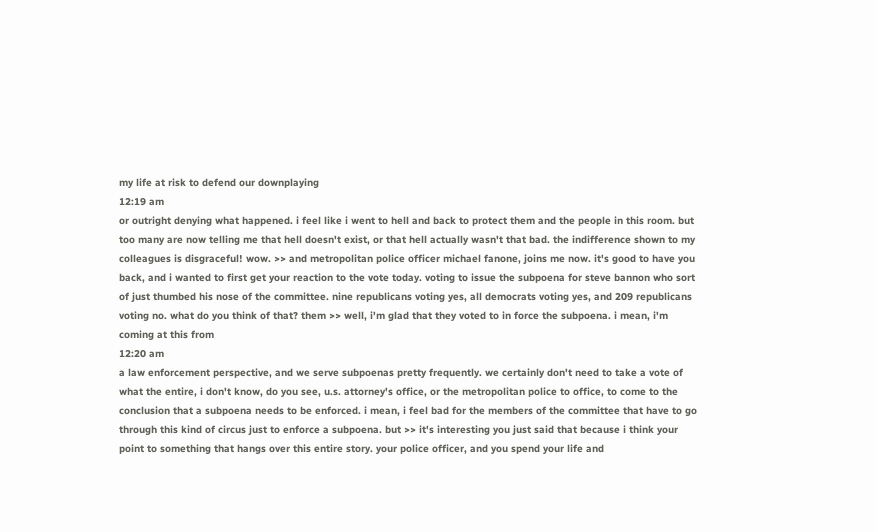my life at risk to defend our downplaying
12:19 am
or outright denying what happened. i feel like i went to hell and back to protect them and the people in this room. but too many are now telling me that hell doesn't exist, or that hell actually wasn't that bad. the indifference shown to my colleagues is disgraceful! wow. >> and metropolitan police officer michael fanone, joins me now. it's good to have you back, and i wanted to first get your reaction to the vote today. voting to issue the subpoena for steve bannon who sort of just thumbed his nose of the committee. nine republicans voting yes, all democrats voting yes, and 209 republicans voting no. what do you think of that? them >> well, i'm glad that they voted to in force the subpoena. i mean, i'm coming at this from
12:20 am
a law enforcement perspective, and we serve subpoenas pretty frequently. we certainly don't need to take a vote of what the entire, i don't know, do you see, u.s. attorney's office, or the metropolitan police to office, to come to the conclusion that a subpoena needs to be enforced. i mean, i feel bad for the members of the committee that have to go through this kind of circus just to enforce a subpoena. but >> it's interesting you just said that because i think your point to something that hangs over this entire story. your police officer, and you spend your life and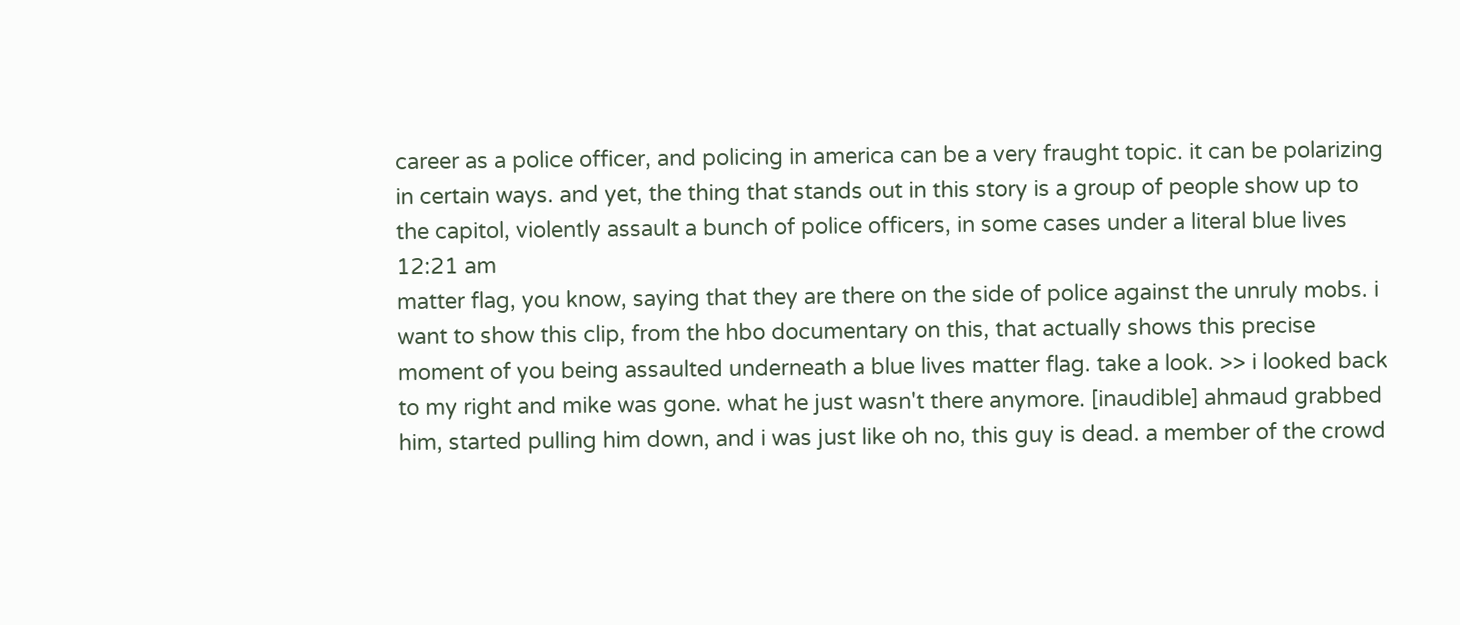career as a police officer, and policing in america can be a very fraught topic. it can be polarizing in certain ways. and yet, the thing that stands out in this story is a group of people show up to the capitol, violently assault a bunch of police officers, in some cases under a literal blue lives
12:21 am
matter flag, you know, saying that they are there on the side of police against the unruly mobs. i want to show this clip, from the hbo documentary on this, that actually shows this precise moment of you being assaulted underneath a blue lives matter flag. take a look. >> i looked back to my right and mike was gone. what he just wasn't there anymore. [inaudible] ahmaud grabbed him, started pulling him down, and i was just like oh no, this guy is dead. a member of the crowd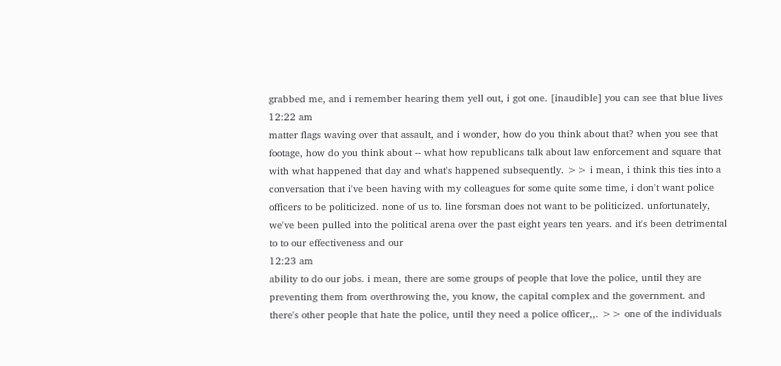grabbed me, and i remember hearing them yell out, i got one. [inaudible] you can see that blue lives
12:22 am
matter flags waving over that assault, and i wonder, how do you think about that? when you see that footage, how do you think about -- what how republicans talk about law enforcement and square that with what happened that day and what's happened subsequently. >> i mean, i think this ties into a conversation that i've been having with my colleagues for some quite some time, i don't want police officers to be politicized. none of us to. line forsman does not want to be politicized. unfortunately, we've been pulled into the political arena over the past eight years ten years. and it's been detrimental to to our effectiveness and our
12:23 am
ability to do our jobs. i mean, there are some groups of people that love the police, until they are preventing them from overthrowing the, you know, the capital complex and the government. and there's other people that hate the police, until they need a police officer,,. >> one of the individuals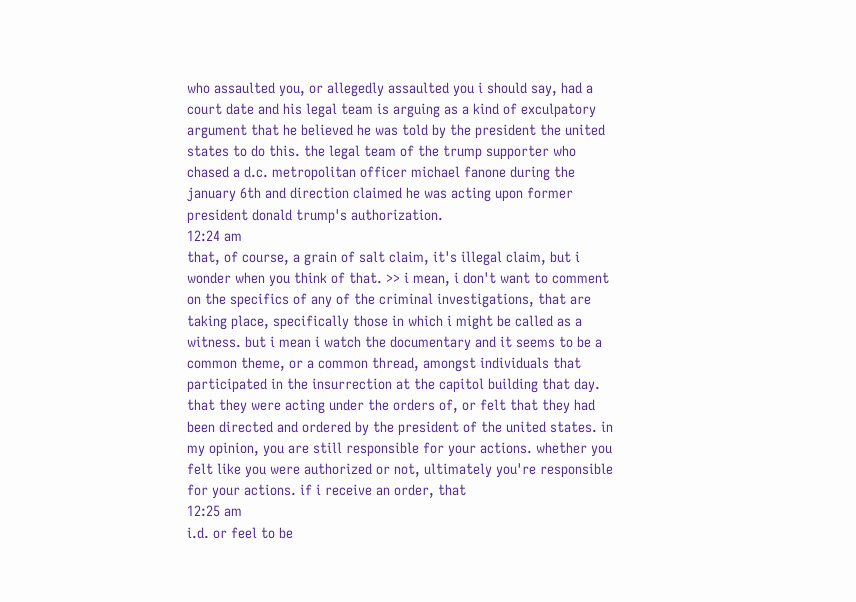who assaulted you, or allegedly assaulted you i should say, had a court date and his legal team is arguing as a kind of exculpatory argument that he believed he was told by the president the united states to do this. the legal team of the trump supporter who chased a d.c. metropolitan officer michael fanone during the january 6th and direction claimed he was acting upon former president donald trump's authorization.
12:24 am
that, of course, a grain of salt claim, it's illegal claim, but i wonder when you think of that. >> i mean, i don't want to comment on the specifics of any of the criminal investigations, that are taking place, specifically those in which i might be called as a witness. but i mean i watch the documentary and it seems to be a common theme, or a common thread, amongst individuals that participated in the insurrection at the capitol building that day. that they were acting under the orders of, or felt that they had been directed and ordered by the president of the united states. in my opinion, you are still responsible for your actions. whether you felt like you were authorized or not, ultimately you're responsible for your actions. if i receive an order, that
12:25 am
i.d. or feel to be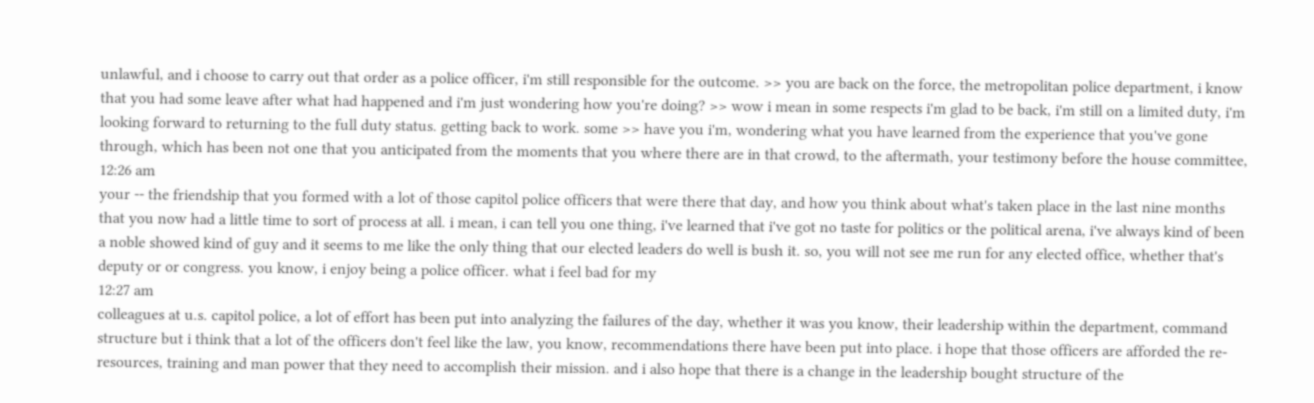unlawful, and i choose to carry out that order as a police officer, i'm still responsible for the outcome. >> you are back on the force, the metropolitan police department, i know that you had some leave after what had happened and i'm just wondering how you're doing? >> wow i mean in some respects i'm glad to be back, i'm still on a limited duty, i'm looking forward to returning to the full duty status. getting back to work. some >> have you i'm, wondering what you have learned from the experience that you've gone through, which has been not one that you anticipated from the moments that you where there are in that crowd, to the aftermath, your testimony before the house committee,
12:26 am
your -- the friendship that you formed with a lot of those capitol police officers that were there that day, and how you think about what's taken place in the last nine months that you now had a little time to sort of process at all. i mean, i can tell you one thing, i've learned that i've got no taste for politics or the political arena, i've always kind of been a noble showed kind of guy and it seems to me like the only thing that our elected leaders do well is bush it. so, you will not see me run for any elected office, whether that's deputy or or congress. you know, i enjoy being a police officer. what i feel bad for my
12:27 am
colleagues at u.s. capitol police, a lot of effort has been put into analyzing the failures of the day, whether it was you know, their leadership within the department, command structure but i think that a lot of the officers don't feel like the law, you know, recommendations there have been put into place. i hope that those officers are afforded the re-resources, training and man power that they need to accomplish their mission. and i also hope that there is a change in the leadership bought structure of the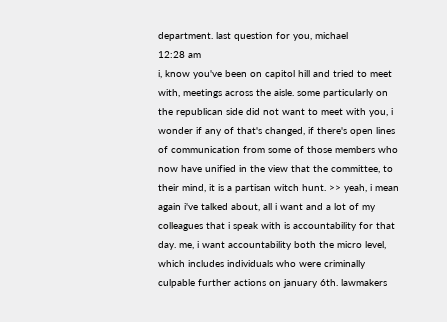department. last question for you, michael
12:28 am
i, know you've been on capitol hill and tried to meet with, meetings across the aisle. some particularly on the republican side did not want to meet with you, i wonder if any of that's changed, if there's open lines of communication from some of those members who now have unified in the view that the committee, to their mind, it is a partisan witch hunt. >> yeah, i mean again i've talked about, all i want and a lot of my colleagues that i speak with is accountability for that day. me, i want accountability both the micro level, which includes individuals who were criminally culpable further actions on january 6th. lawmakers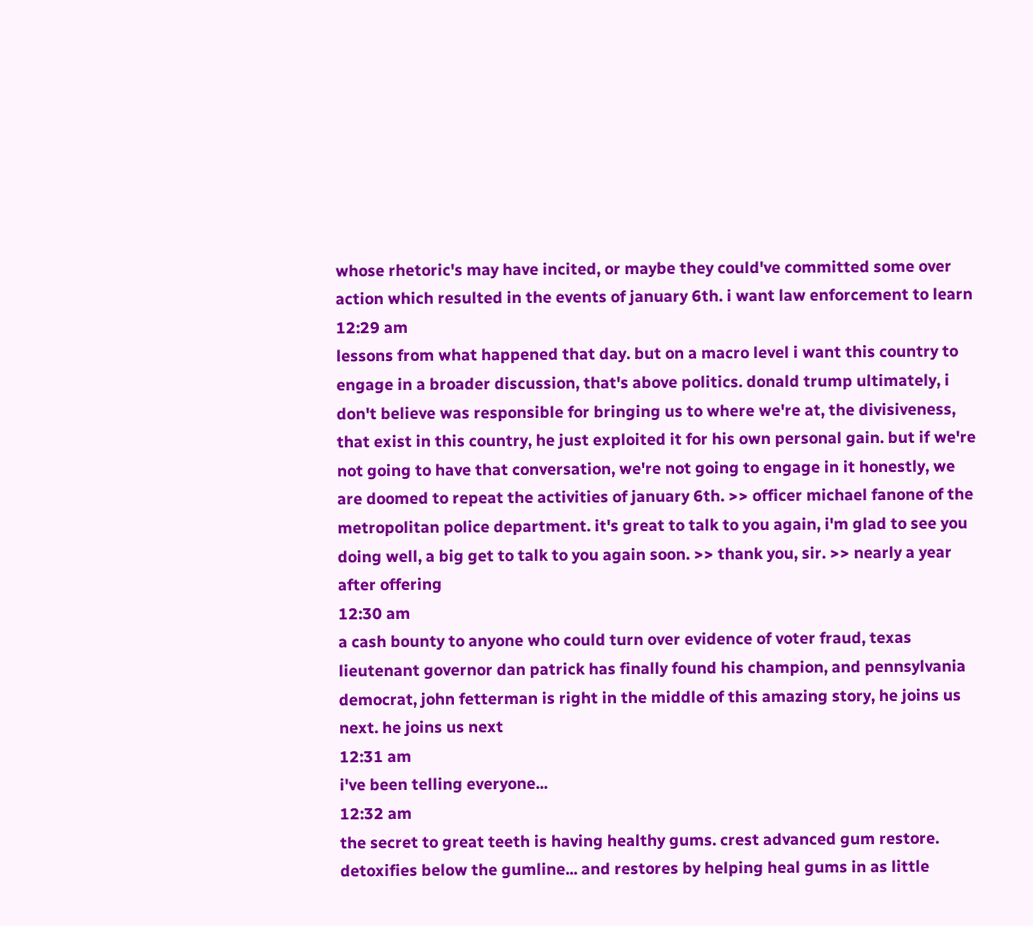whose rhetoric's may have incited, or maybe they could've committed some over action which resulted in the events of january 6th. i want law enforcement to learn
12:29 am
lessons from what happened that day. but on a macro level i want this country to engage in a broader discussion, that's above politics. donald trump ultimately, i don't believe was responsible for bringing us to where we're at, the divisiveness, that exist in this country, he just exploited it for his own personal gain. but if we're not going to have that conversation, we're not going to engage in it honestly, we are doomed to repeat the activities of january 6th. >> officer michael fanone of the metropolitan police department. it's great to talk to you again, i'm glad to see you doing well, a big get to talk to you again soon. >> thank you, sir. >> nearly a year after offering
12:30 am
a cash bounty to anyone who could turn over evidence of voter fraud, texas lieutenant governor dan patrick has finally found his champion, and pennsylvania democrat, john fetterman is right in the middle of this amazing story, he joins us next. he joins us next
12:31 am
i've been telling everyone...
12:32 am
the secret to great teeth is having healthy gums. crest advanced gum restore. detoxifies below the gumline... and restores by helping heal gums in as little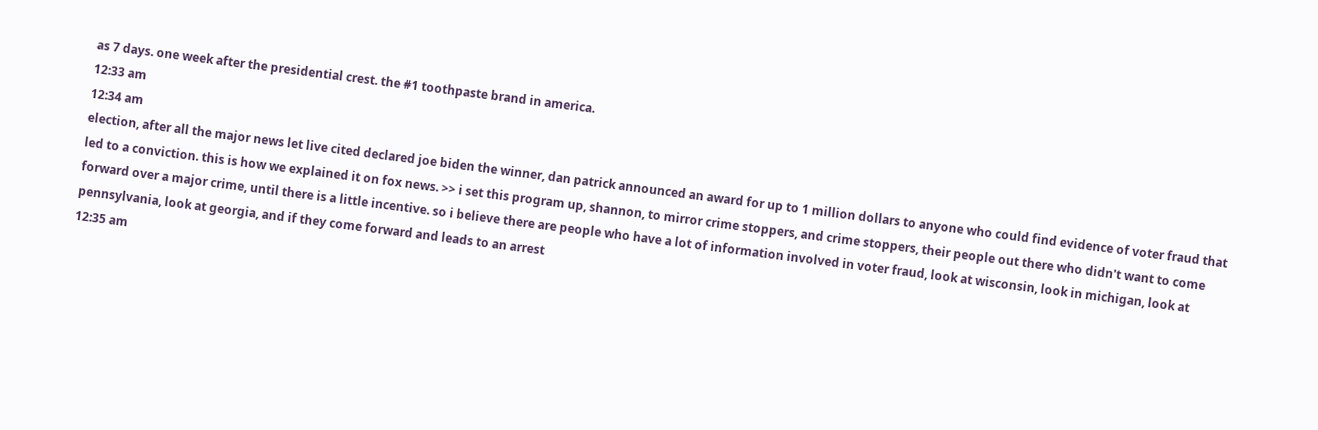as 7 days. one week after the presidential crest. the #1 toothpaste brand in america.
12:33 am
12:34 am
election, after all the major news let live cited declared joe biden the winner, dan patrick announced an award for up to 1 million dollars to anyone who could find evidence of voter fraud that led to a conviction. this is how we explained it on fox news. >> i set this program up, shannon, to mirror crime stoppers, and crime stoppers, their people out there who didn't want to come forward over a major crime, until there is a little incentive. so i believe there are people who have a lot of information involved in voter fraud, look at wisconsin, look in michigan, look at pennsylvania, look at georgia, and if they come forward and leads to an arrest
12:35 am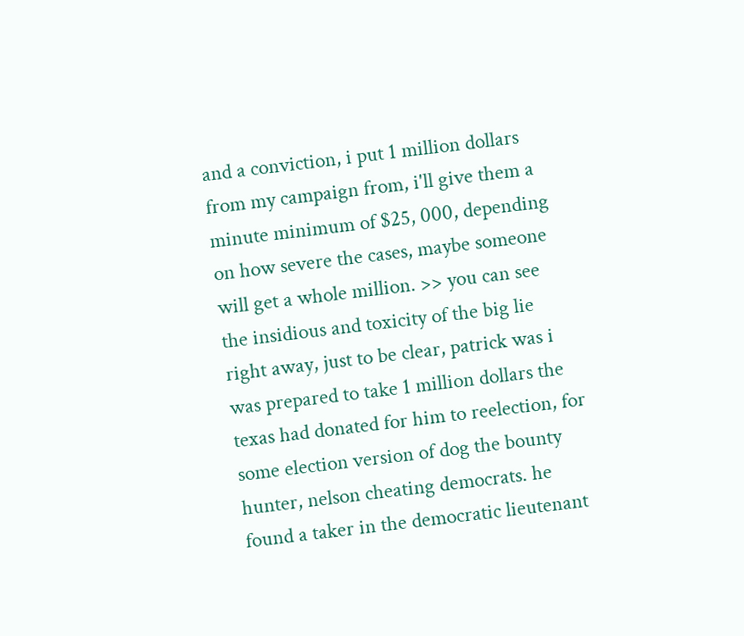and a conviction, i put 1 million dollars from my campaign from, i'll give them a minute minimum of $25, 000, depending on how severe the cases, maybe someone will get a whole million. >> you can see the insidious and toxicity of the big lie right away, just to be clear, patrick was i was prepared to take 1 million dollars the texas had donated for him to reelection, for some election version of dog the bounty hunter, nelson cheating democrats. he found a taker in the democratic lieutenant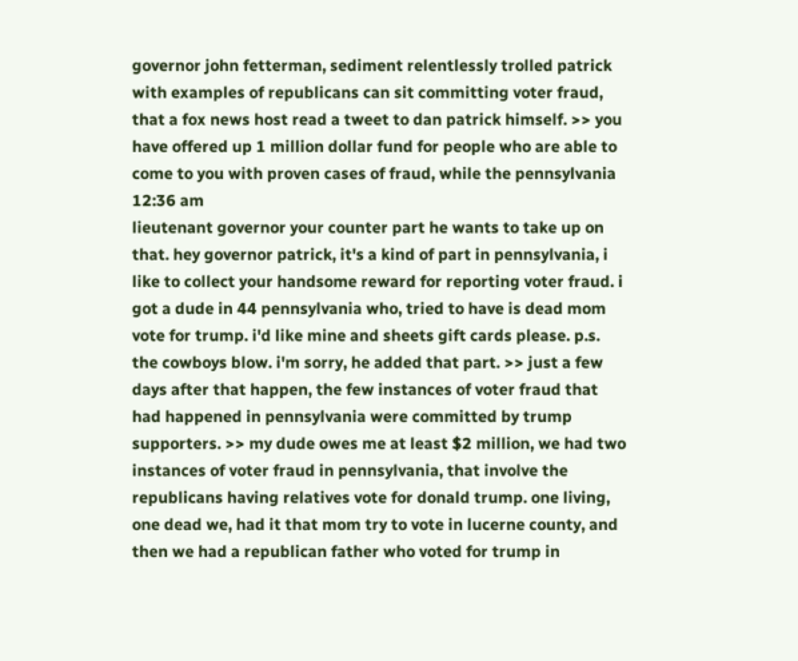governor john fetterman, sediment relentlessly trolled patrick with examples of republicans can sit committing voter fraud, that a fox news host read a tweet to dan patrick himself. >> you have offered up 1 million dollar fund for people who are able to come to you with proven cases of fraud, while the pennsylvania
12:36 am
lieutenant governor your counter part he wants to take up on that. hey governor patrick, it's a kind of part in pennsylvania, i like to collect your handsome reward for reporting voter fraud. i got a dude in 44 pennsylvania who, tried to have is dead mom vote for trump. i'd like mine and sheets gift cards please. p.s. the cowboys blow. i'm sorry, he added that part. >> just a few days after that happen, the few instances of voter fraud that had happened in pennsylvania were committed by trump supporters. >> my dude owes me at least $2 million, we had two instances of voter fraud in pennsylvania, that involve the republicans having relatives vote for donald trump. one living, one dead we, had it that mom try to vote in lucerne county, and then we had a republican father who voted for trump in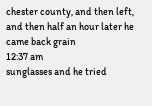chester county, and then left, and then half an hour later he came back grain
12:37 am
sunglasses and he tried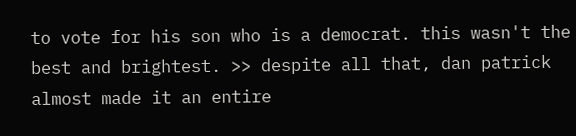to vote for his son who is a democrat. this wasn't the best and brightest. >> despite all that, dan patrick almost made it an entire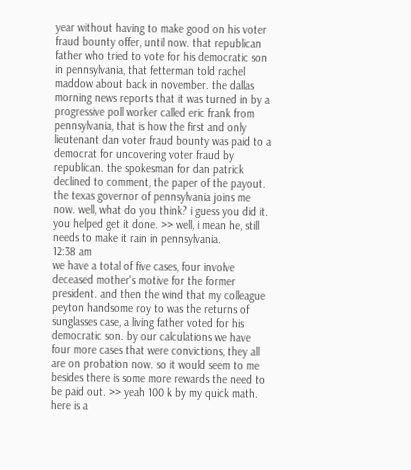year without having to make good on his voter fraud bounty offer, until now. that republican father who tried to vote for his democratic son in pennsylvania, that fetterman told rachel maddow about back in november. the dallas morning news reports that it was turned in by a progressive poll worker called eric frank from pennsylvania, that is how the first and only lieutenant dan voter fraud bounty was paid to a democrat for uncovering voter fraud by republican. the spokesman for dan patrick declined to comment, the paper of the payout. the texas governor of pennsylvania joins me now. well, what do you think? i guess you did it. you helped get it done. >> well, i mean he, still needs to make it rain in pennsylvania.
12:38 am
we have a total of five cases, four involve deceased mother's motive for the former president. and then the wind that my colleague peyton handsome roy to was the returns of sunglasses case, a living father voted for his democratic son. by our calculations we have four more cases that were convictions, they all are on probation now. so it would seem to me besides there is some more rewards the need to be paid out. >> yeah 100 k by my quick math. here is a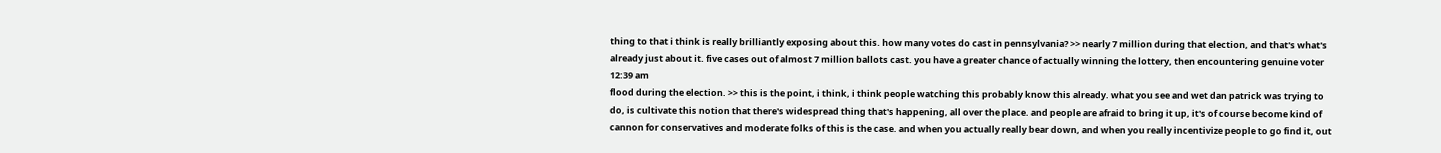thing to that i think is really brilliantly exposing about this. how many votes do cast in pennsylvania? >> nearly 7 million during that election, and that's what's already just about it. five cases out of almost 7 million ballots cast. you have a greater chance of actually winning the lottery, then encountering genuine voter
12:39 am
flood during the election. >> this is the point, i think, i think people watching this probably know this already. what you see and wet dan patrick was trying to do, is cultivate this notion that there's widespread thing that's happening, all over the place. and people are afraid to bring it up, it's of course become kind of cannon for conservatives and moderate folks of this is the case. and when you actually really bear down, and when you really incentivize people to go find it, out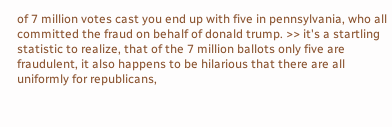of 7 million votes cast you end up with five in pennsylvania, who all committed the fraud on behalf of donald trump. >> it's a startling statistic to realize, that of the 7 million ballots only five are fraudulent, it also happens to be hilarious that there are all uniformly for republicans,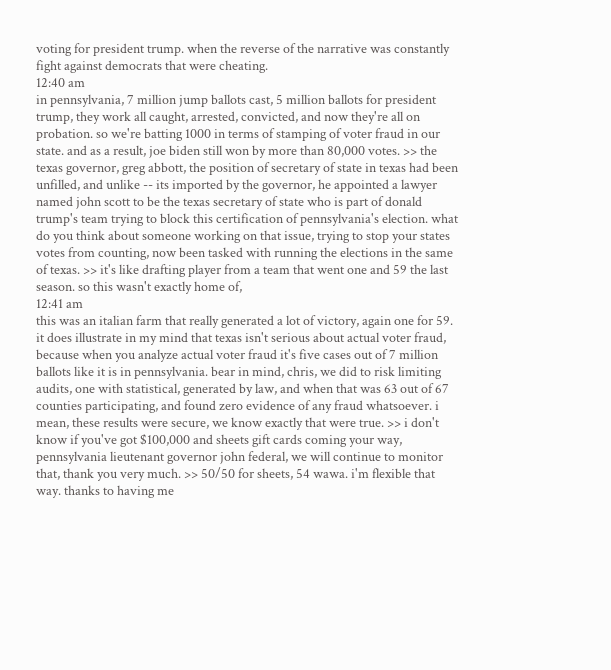voting for president trump. when the reverse of the narrative was constantly fight against democrats that were cheating.
12:40 am
in pennsylvania, 7 million jump ballots cast, 5 million ballots for president trump, they work all caught, arrested, convicted, and now they're all on probation. so we're batting 1000 in terms of stamping of voter fraud in our state. and as a result, joe biden still won by more than 80,000 votes. >> the texas governor, greg abbott, the position of secretary of state in texas had been unfilled, and unlike -- its imported by the governor, he appointed a lawyer named john scott to be the texas secretary of state who is part of donald trump's team trying to block this certification of pennsylvania's election. what do you think about someone working on that issue, trying to stop your states votes from counting, now been tasked with running the elections in the same of texas. >> it's like drafting player from a team that went one and 59 the last season. so this wasn't exactly home of,
12:41 am
this was an italian farm that really generated a lot of victory, again one for 59. it does illustrate in my mind that texas isn't serious about actual voter fraud, because when you analyze actual voter fraud it's five cases out of 7 million ballots like it is in pennsylvania. bear in mind, chris, we did to risk limiting audits, one with statistical, generated by law, and when that was 63 out of 67 counties participating, and found zero evidence of any fraud whatsoever. i mean, these results were secure, we know exactly that were true. >> i don't know if you've got $100,000 and sheets gift cards coming your way, pennsylvania lieutenant governor john federal, we will continue to monitor that, thank you very much. >> 50/50 for sheets, 54 wawa. i'm flexible that way. thanks to having me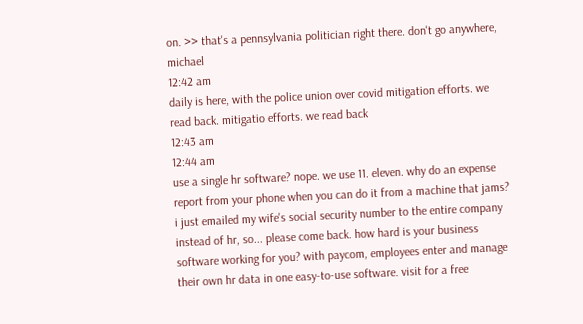on. >> that's a pennsylvania politician right there. don't go anywhere, michael
12:42 am
daily is here, with the police union over covid mitigation efforts. we read back. mitigatio efforts. we read back
12:43 am
12:44 am
use a single hr software? nope. we use 11. eleven. why do an expense report from your phone when you can do it from a machine that jams? i just emailed my wife's social security number to the entire company instead of hr, so... please come back. how hard is your business software working for you? with paycom, employees enter and manage their own hr data in one easy-to-use software. visit for a free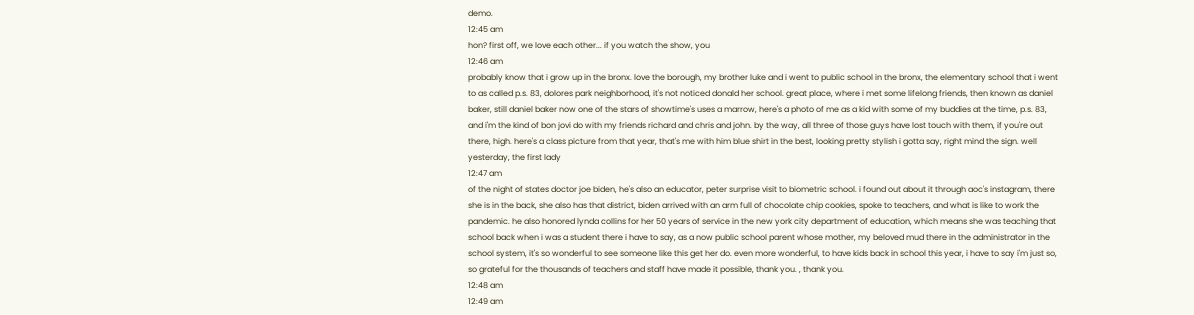demo.
12:45 am
hon? first off, we love each other... if you watch the show, you
12:46 am
probably know that i grow up in the bronx. love the borough, my brother luke and i went to public school in the bronx, the elementary school that i went to as called p.s. 83, dolores park neighborhood, it's not noticed donald her school. great place, where i met some lifelong friends, then known as daniel baker, still daniel baker now one of the stars of showtime's uses a marrow, here's a photo of me as a kid with some of my buddies at the time, p.s. 83, and i'm the kind of bon jovi do with my friends richard and chris and john. by the way, all three of those guys have lost touch with them, if you're out there, high. here's a class picture from that year, that's me with him blue shirt in the best, looking pretty stylish i gotta say, right mind the sign. well yesterday, the first lady
12:47 am
of the night of states doctor joe biden, he's also an educator, peter surprise visit to biometric school. i found out about it through aoc's instagram, there she is in the back, she also has that district, biden arrived with an arm full of chocolate chip cookies, spoke to teachers, and what is like to work the pandemic. he also honored lynda collins for her 50 years of service in the new york city department of education, which means she was teaching that school back when i was a student there i have to say, as a now public school parent whose mother, my beloved mud there in the administrator in the school system, it's so wonderful to see someone like this get her do. even more wonderful, to have kids back in school this year, i have to say i'm just so, so grateful for the thousands of teachers and staff have made it possible, thank you. , thank you.
12:48 am
12:49 am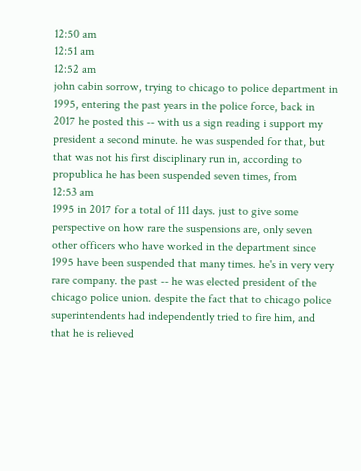12:50 am
12:51 am
12:52 am
john cabin sorrow, trying to chicago to police department in 1995, entering the past years in the police force, back in 2017 he posted this -- with us a sign reading i support my president a second minute. he was suspended for that, but that was not his first disciplinary run in, according to propublica he has been suspended seven times, from
12:53 am
1995 in 2017 for a total of 111 days. just to give some perspective on how rare the suspensions are, only seven other officers who have worked in the department since 1995 have been suspended that many times. he's in very very rare company. the past -- he was elected president of the chicago police union. despite the fact that to chicago police superintendents had independently tried to fire him, and that he is relieved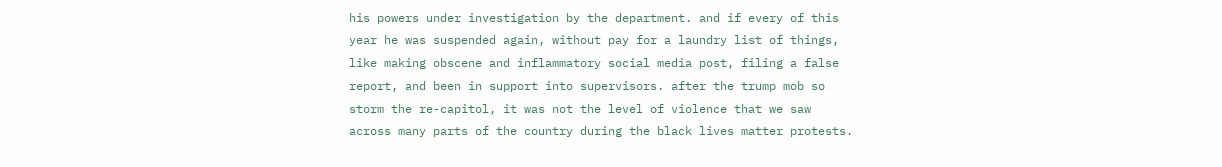his powers under investigation by the department. and if every of this year he was suspended again, without pay for a laundry list of things, like making obscene and inflammatory social media post, filing a false report, and been in support into supervisors. after the trump mob so storm the re-capitol, it was not the level of violence that we saw across many parts of the country during the black lives matter protests.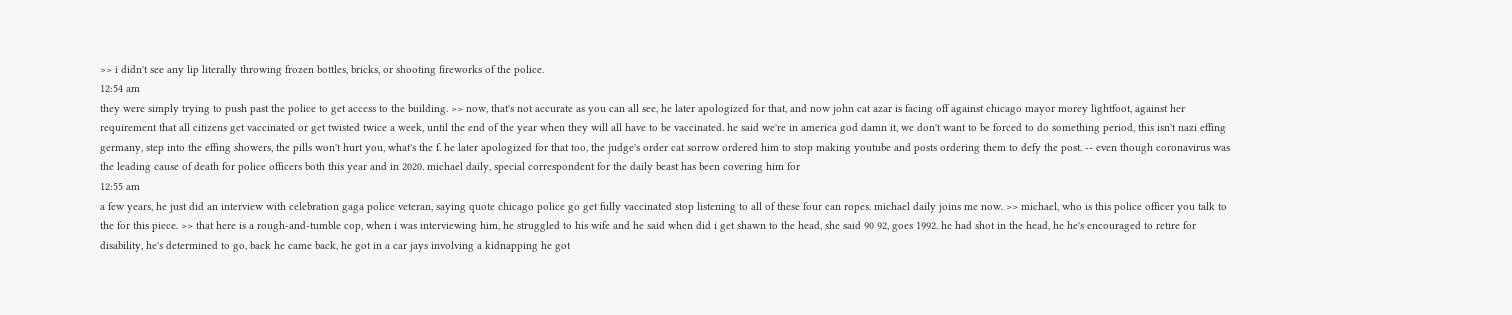>> i didn't see any lip literally throwing frozen bottles, bricks, or shooting fireworks of the police.
12:54 am
they were simply trying to push past the police to get access to the building. >> now, that's not accurate as you can all see, he later apologized for that, and now john cat azar is facing off against chicago mayor morey lightfoot, against her requirement that all citizens get vaccinated or get twisted twice a week, until the end of the year when they will all have to be vaccinated. he said we're in america god damn it, we don't want to be forced to do something period, this isn't nazi effing germany, step into the effing showers, the pills won't hurt you, what's the f. he later apologized for that too, the judge's order cat sorrow ordered him to stop making youtube and posts ordering them to defy the post. -- even though coronavirus was the leading cause of death for police officers both this year and in 2020. michael daily, special correspondent for the daily beast has been covering him for
12:55 am
a few years, he just did an interview with celebration gaga police veteran, saying quote chicago police go get fully vaccinated stop listening to all of these four can ropes. michael daily joins me now. >> michael, who is this police officer you talk to the for this piece. >> that here is a rough-and-tumble cop, when i was interviewing him, he struggled to his wife and he said when did i get shawn to the head, she said 90 92, goes 1992. he had shot in the head, he he's encouraged to retire for disability, he's determined to go, back he came back, he got in a car jays involving a kidnapping he got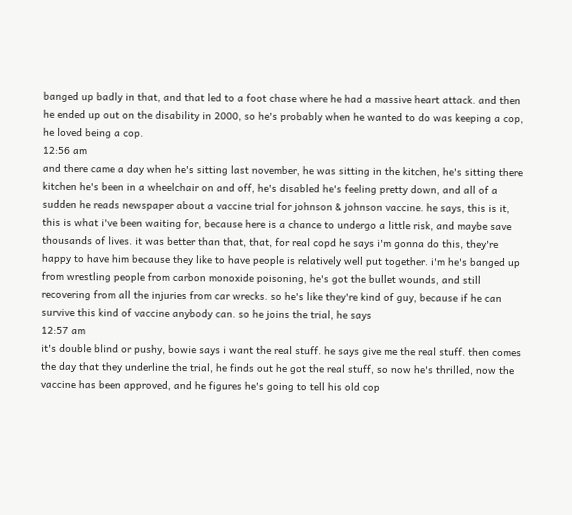banged up badly in that, and that led to a foot chase where he had a massive heart attack. and then he ended up out on the disability in 2000, so he's probably when he wanted to do was keeping a cop, he loved being a cop.
12:56 am
and there came a day when he's sitting last november, he was sitting in the kitchen, he's sitting there kitchen he's been in a wheelchair on and off, he's disabled he's feeling pretty down, and all of a sudden he reads newspaper about a vaccine trial for johnson & johnson vaccine. he says, this is it, this is what i've been waiting for, because here is a chance to undergo a little risk, and maybe save thousands of lives. it was better than that, that, for real copd he says i'm gonna do this, they're happy to have him because they like to have people is relatively well put together. i'm he's banged up from wrestling people from carbon monoxide poisoning, he's got the bullet wounds, and still recovering from all the injuries from car wrecks. so he's like they're kind of guy, because if he can survive this kind of vaccine anybody can. so he joins the trial, he says
12:57 am
it's double blind or pushy, bowie says i want the real stuff. he says give me the real stuff. then comes the day that they underline the trial, he finds out he got the real stuff, so now he's thrilled, now the vaccine has been approved, and he figures he's going to tell his old cop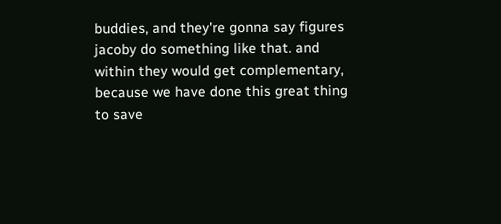buddies, and they're gonna say figures jacoby do something like that. and within they would get complementary, because we have done this great thing to save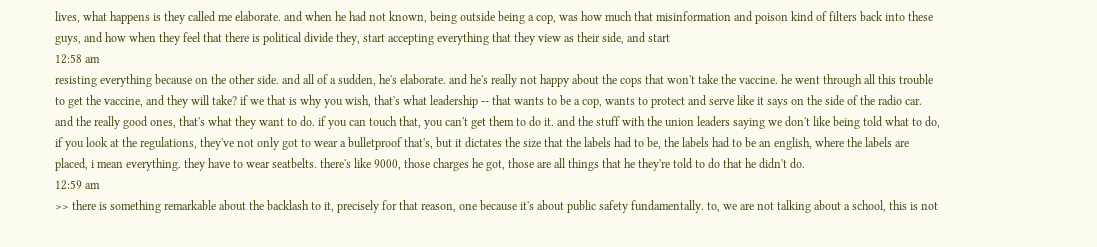lives, what happens is they called me elaborate. and when he had not known, being outside being a cop, was how much that misinformation and poison kind of filters back into these guys, and how when they feel that there is political divide they, start accepting everything that they view as their side, and start
12:58 am
resisting everything because on the other side. and all of a sudden, he's elaborate. and he's really not happy about the cops that won't take the vaccine. he went through all this trouble to get the vaccine, and they will take? if we that is why you wish, that's what leadership -- that wants to be a cop, wants to protect and serve like it says on the side of the radio car. and the really good ones, that's what they want to do. if you can touch that, you can't get them to do it. and the stuff with the union leaders saying we don't like being told what to do, if you look at the regulations, they've not only got to wear a bulletproof that's, but it dictates the size that the labels had to be, the labels had to be an english, where the labels are placed, i mean everything. they have to wear seatbelts. there's like 9000, those charges he got, those are all things that he they're told to do that he didn't do.
12:59 am
>> there is something remarkable about the backlash to it, precisely for that reason, one because it's about public safety fundamentally. to, we are not talking about a school, this is not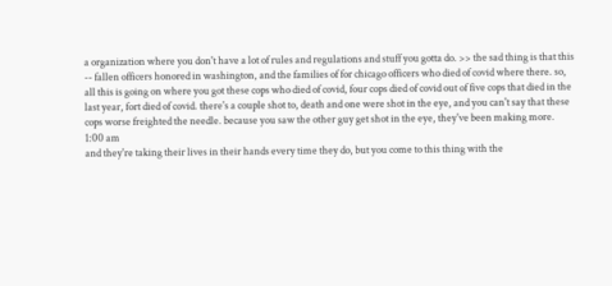a organization where you don't have a lot of rules and regulations and stuff you gotta do. >> the sad thing is that this -- fallen officers honored in washington, and the families of for chicago officers who died of covid where there. so, all this is going on where you got these cops who died of covid, four cops died of covid out of five cops that died in the last year, fort died of covid. there's a couple shot to, death and one were shot in the eye, and you can't say that these cops worse freighted the needle. because you saw the other guy get shot in the eye, they've been making more.
1:00 am
and they're taking their lives in their hands every time they do, but you come to this thing with the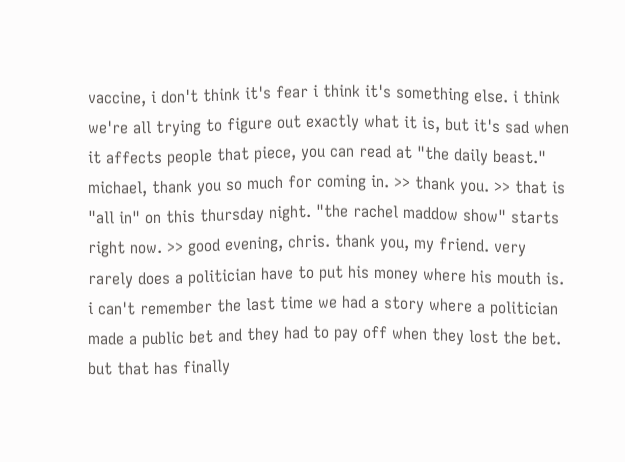vaccine, i don't think it's fear i think it's something else. i think we're all trying to figure out exactly what it is, but it's sad when it affects people that piece, you can read at "the daily beast." michael, thank you so much for coming in. >> thank you. >> that is "all in" on this thursday night. "the rachel maddow show" starts right now. >> good evening, chris. thank you, my friend. very rarely does a politician have to put his money where his mouth is. i can't remember the last time we had a story where a politician made a public bet and they had to pay off when they lost the bet. but that has finally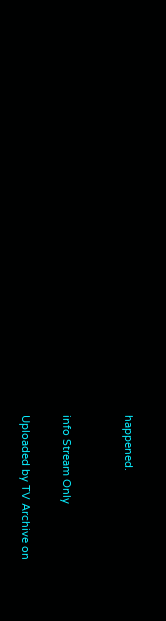happened.


info Stream Only

Uploaded by TV Archive on